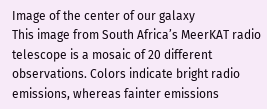Image of the center of our galaxy
This image from South Africa’s MeerKAT radio telescope is a mosaic of 20 different observations. Colors indicate bright radio emissions, whereas fainter emissions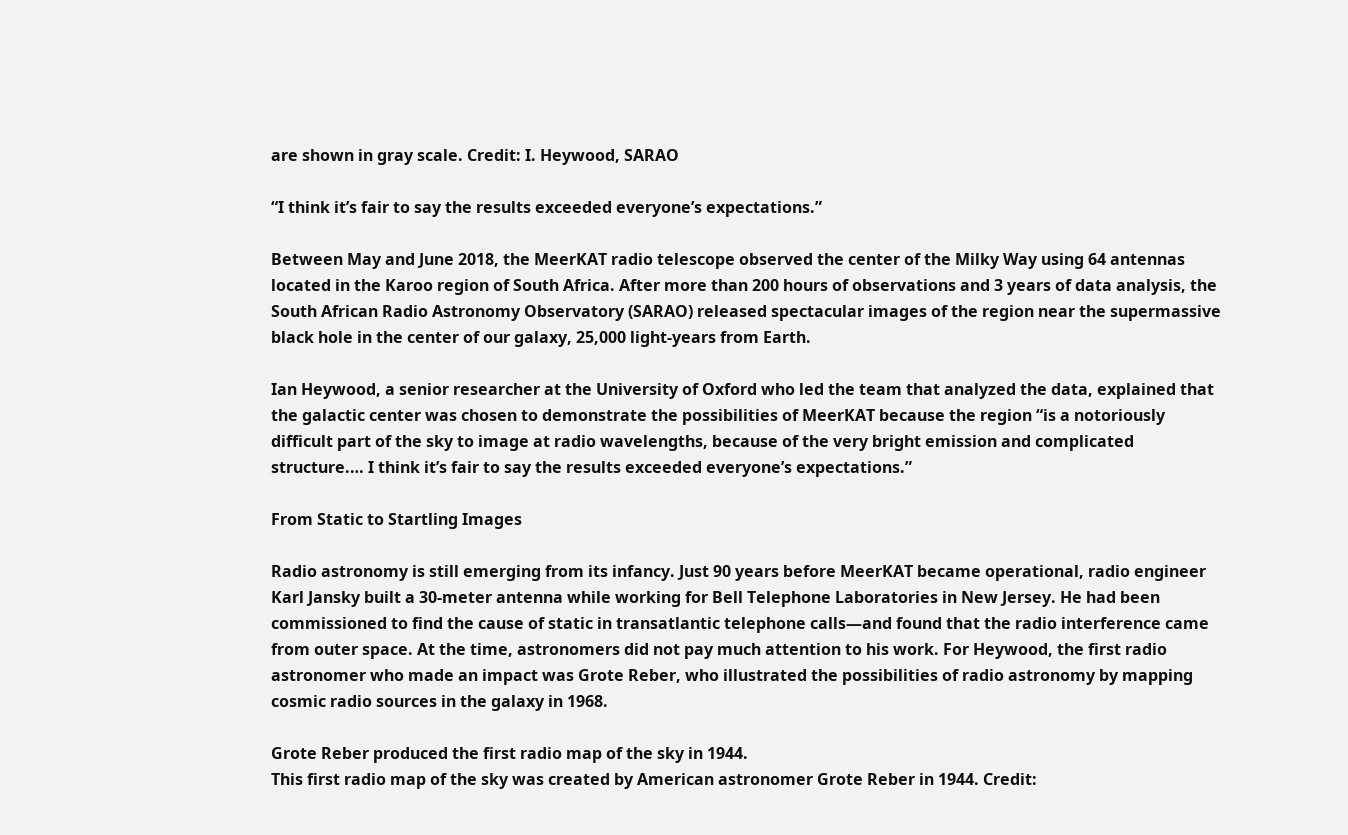are shown in gray scale. Credit: I. Heywood, SARAO

“I think it’s fair to say the results exceeded everyone’s expectations.”

Between May and June 2018, the MeerKAT radio telescope observed the center of the Milky Way using 64 antennas located in the Karoo region of South Africa. After more than 200 hours of observations and 3 years of data analysis, the South African Radio Astronomy Observatory (SARAO) released spectacular images of the region near the supermassive black hole in the center of our galaxy, 25,000 light-years from Earth.

Ian Heywood, a senior researcher at the University of Oxford who led the team that analyzed the data, explained that the galactic center was chosen to demonstrate the possibilities of MeerKAT because the region “is a notoriously difficult part of the sky to image at radio wavelengths, because of the very bright emission and complicated structure.… I think it’s fair to say the results exceeded everyone’s expectations.”

From Static to Startling Images

Radio astronomy is still emerging from its infancy. Just 90 years before MeerKAT became operational, radio engineer Karl Jansky built a 30-meter antenna while working for Bell Telephone Laboratories in New Jersey. He had been commissioned to find the cause of static in transatlantic telephone calls—and found that the radio interference came from outer space. At the time, astronomers did not pay much attention to his work. For Heywood, the first radio astronomer who made an impact was Grote Reber, who illustrated the possibilities of radio astronomy by mapping cosmic radio sources in the galaxy in 1968.

Grote Reber produced the first radio map of the sky in 1944.
This first radio map of the sky was created by American astronomer Grote Reber in 1944. Credit: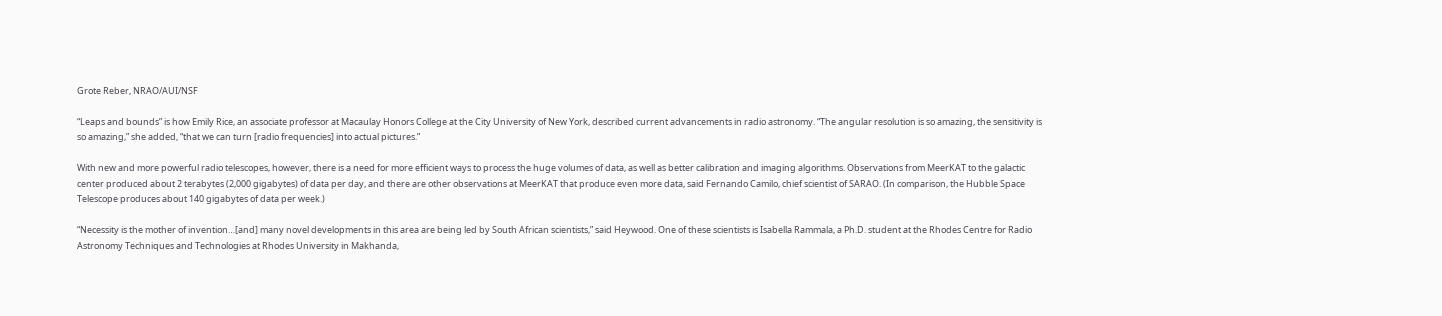Grote Reber, NRAO/AUI/NSF

“Leaps and bounds” is how Emily Rice, an associate professor at Macaulay Honors College at the City University of New York, described current advancements in radio astronomy. “The angular resolution is so amazing, the sensitivity is so amazing,” she added, “that we can turn [radio frequencies] into actual pictures.”

With new and more powerful radio telescopes, however, there is a need for more efficient ways to process the huge volumes of data, as well as better calibration and imaging algorithms. Observations from MeerKAT to the galactic center produced about 2 terabytes (2,000 gigabytes) of data per day, and there are other observations at MeerKAT that produce even more data, said Fernando Camilo, chief scientist of SARAO. (In comparison, the Hubble Space Telescope produces about 140 gigabytes of data per week.)

“Necessity is the mother of invention…[and] many novel developments in this area are being led by South African scientists,” said Heywood. One of these scientists is Isabella Rammala, a Ph.D. student at the Rhodes Centre for Radio Astronomy Techniques and Technologies at Rhodes University in Makhanda,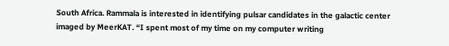South Africa. Rammala is interested in identifying pulsar candidates in the galactic center imaged by MeerKAT. “I spent most of my time on my computer writing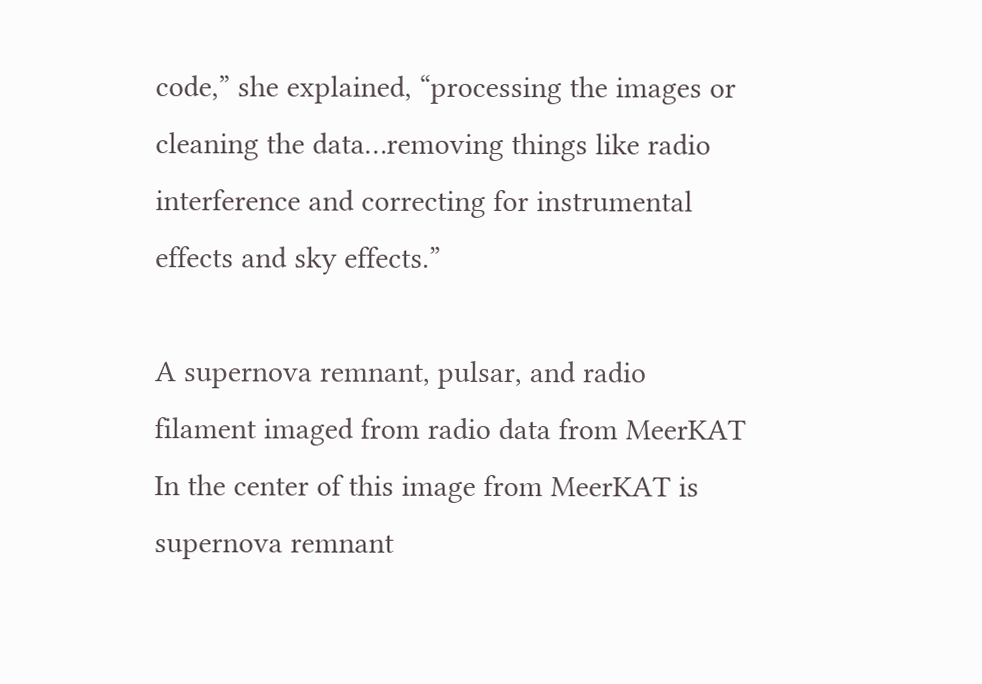code,” she explained, “processing the images or cleaning the data…removing things like radio interference and correcting for instrumental effects and sky effects.”

A supernova remnant, pulsar, and radio filament imaged from radio data from MeerKAT
In the center of this image from MeerKAT is supernova remnant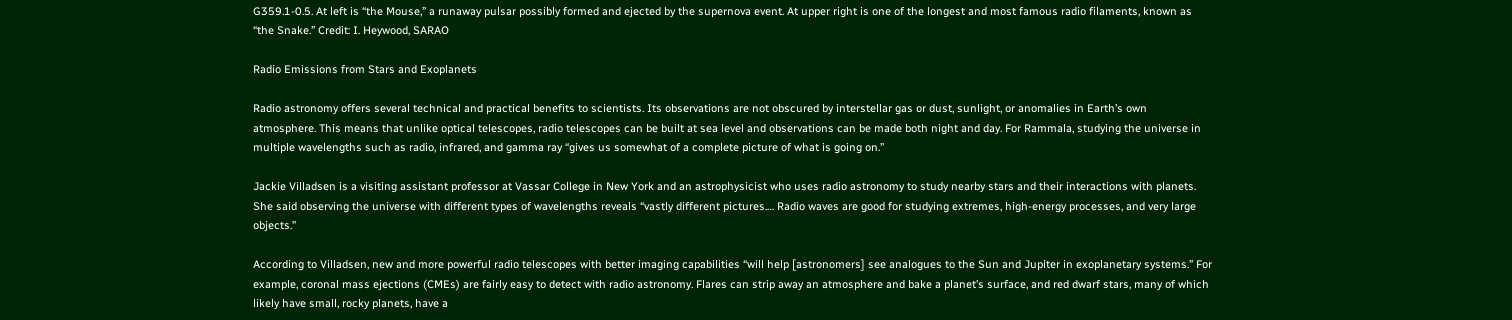G359.1-0.5. At left is “the Mouse,” a runaway pulsar possibly formed and ejected by the supernova event. At upper right is one of the longest and most famous radio filaments, known as “the Snake.” Credit: I. Heywood, SARAO

Radio Emissions from Stars and Exoplanets

Radio astronomy offers several technical and practical benefits to scientists. Its observations are not obscured by interstellar gas or dust, sunlight, or anomalies in Earth’s own atmosphere. This means that unlike optical telescopes, radio telescopes can be built at sea level and observations can be made both night and day. For Rammala, studying the universe in multiple wavelengths such as radio, infrared, and gamma ray “gives us somewhat of a complete picture of what is going on.”

Jackie Villadsen is a visiting assistant professor at Vassar College in New York and an astrophysicist who uses radio astronomy to study nearby stars and their interactions with planets. She said observing the universe with different types of wavelengths reveals “vastly different pictures.… Radio waves are good for studying extremes, high-energy processes, and very large objects.”

According to Villadsen, new and more powerful radio telescopes with better imaging capabilities “will help [astronomers] see analogues to the Sun and Jupiter in exoplanetary systems.” For example, coronal mass ejections (CMEs) are fairly easy to detect with radio astronomy. Flares can strip away an atmosphere and bake a planet’s surface, and red dwarf stars, many of which likely have small, rocky planets, have a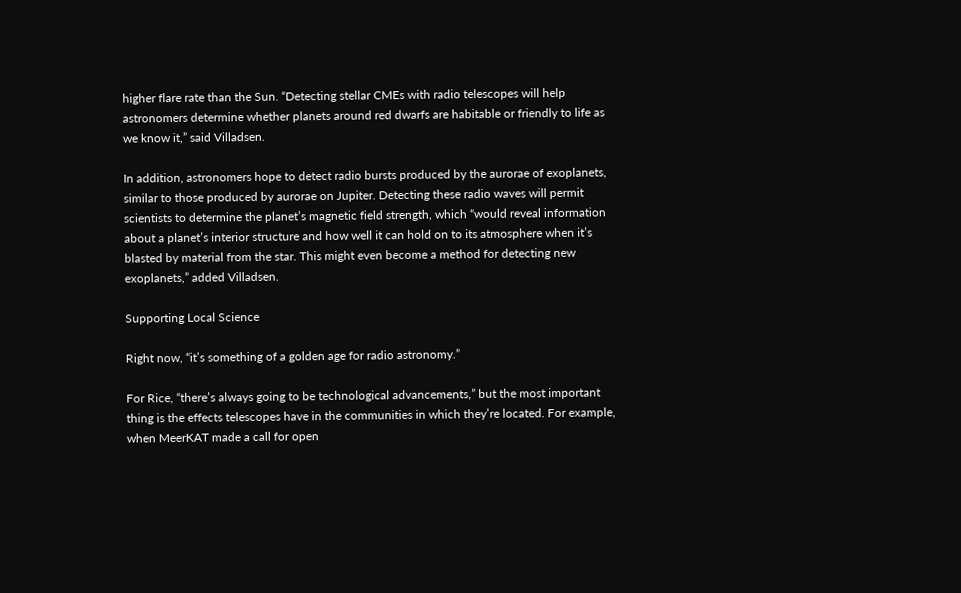higher flare rate than the Sun. “Detecting stellar CMEs with radio telescopes will help astronomers determine whether planets around red dwarfs are habitable or friendly to life as we know it,” said Villadsen.

In addition, astronomers hope to detect radio bursts produced by the aurorae of exoplanets, similar to those produced by aurorae on Jupiter. Detecting these radio waves will permit scientists to determine the planet’s magnetic field strength, which “would reveal information about a planet’s interior structure and how well it can hold on to its atmosphere when it’s blasted by material from the star. This might even become a method for detecting new exoplanets,” added Villadsen.

Supporting Local Science

Right now, “it’s something of a golden age for radio astronomy.”

For Rice, “there’s always going to be technological advancements,” but the most important thing is the effects telescopes have in the communities in which they’re located. For example, when MeerKAT made a call for open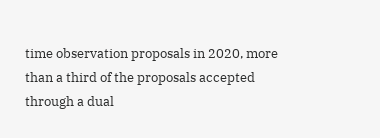time observation proposals in 2020, more than a third of the proposals accepted through a dual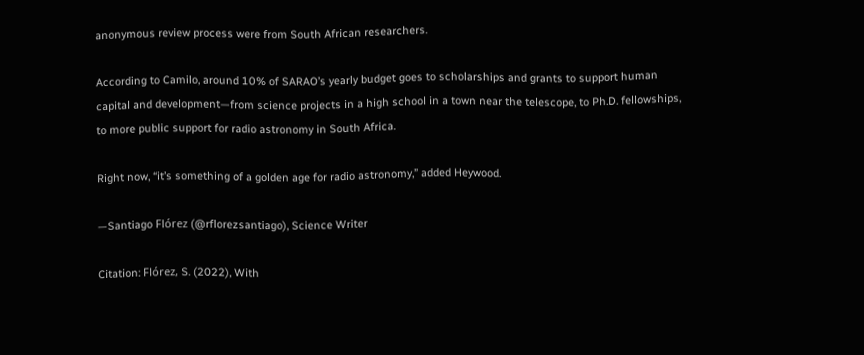anonymous review process were from South African researchers.

According to Camilo, around 10% of SARAO’s yearly budget goes to scholarships and grants to support human capital and development—from science projects in a high school in a town near the telescope, to Ph.D. fellowships, to more public support for radio astronomy in South Africa.

Right now, “it’s something of a golden age for radio astronomy,” added Heywood.

—Santiago Flórez (@rflorezsantiago), Science Writer

Citation: Flórez, S. (2022), With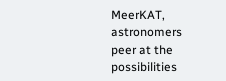MeerKAT, astronomers peer at the possibilities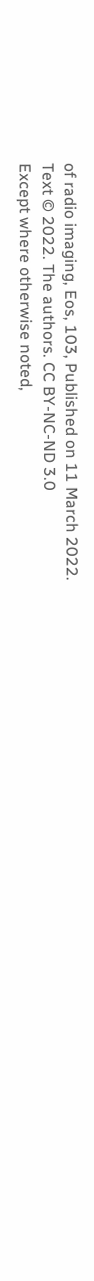of radio imaging, Eos, 103, Published on 11 March 2022.
Text © 2022. The authors. CC BY-NC-ND 3.0
Except where otherwise noted,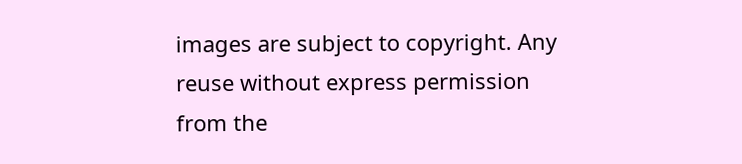images are subject to copyright. Any reuse without express permission from the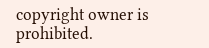copyright owner is prohibited.